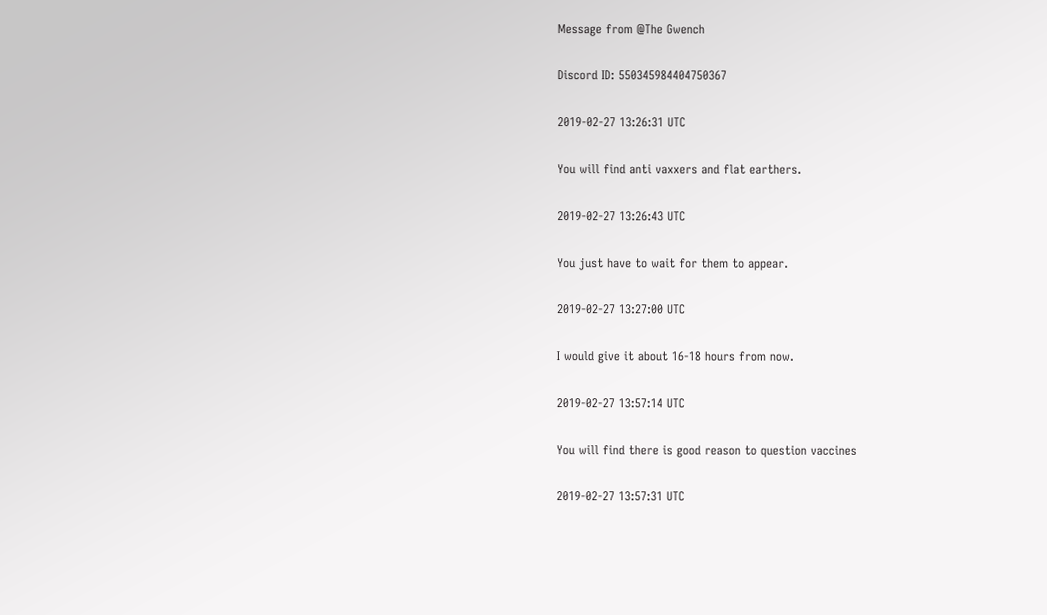Message from @The Gwench

Discord ID: 550345984404750367

2019-02-27 13:26:31 UTC

You will find anti vaxxers and flat earthers.

2019-02-27 13:26:43 UTC

You just have to wait for them to appear.

2019-02-27 13:27:00 UTC

I would give it about 16-18 hours from now.

2019-02-27 13:57:14 UTC

You will find there is good reason to question vaccines

2019-02-27 13:57:31 UTC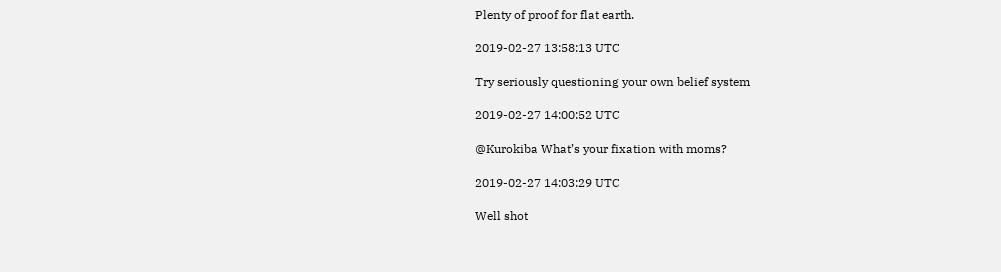Plenty of proof for flat earth.

2019-02-27 13:58:13 UTC

Try seriously questioning your own belief system

2019-02-27 14:00:52 UTC

@Kurokiba What’s your fixation with moms?

2019-02-27 14:03:29 UTC

Well shot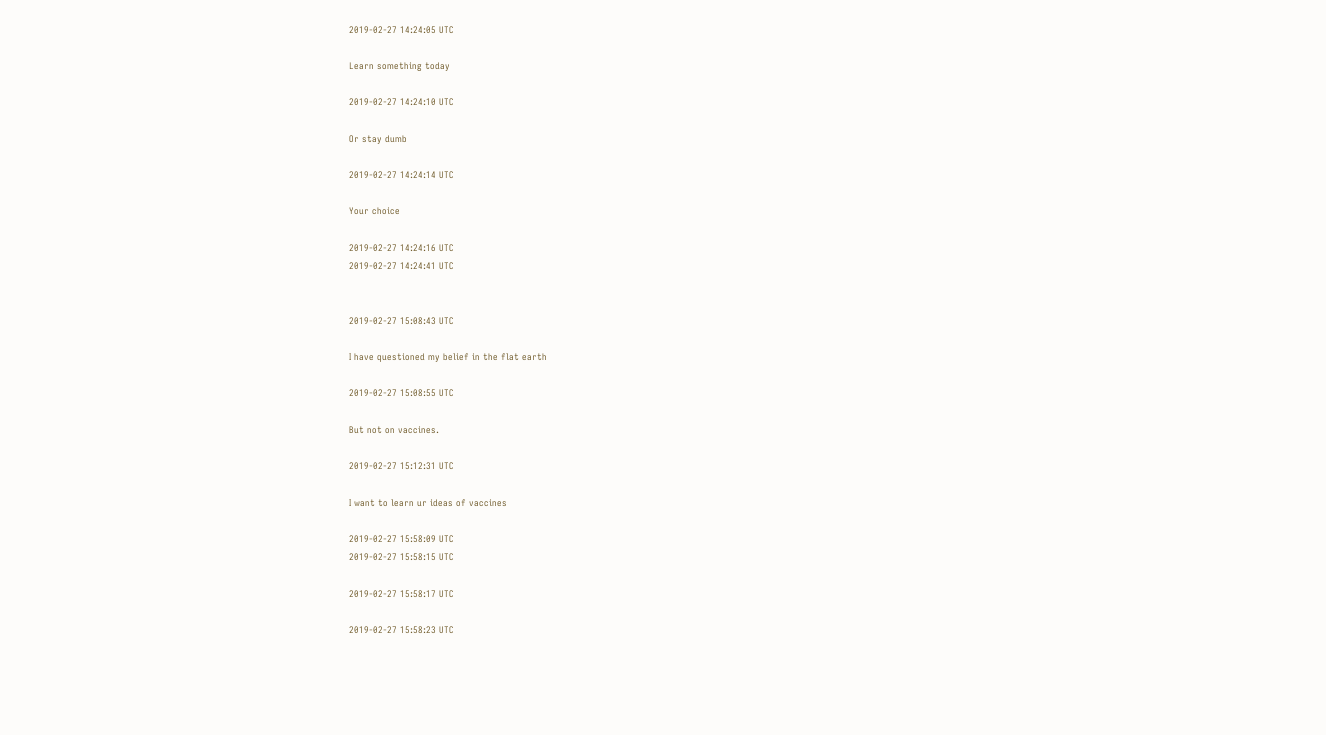2019-02-27 14:24:05 UTC

Learn something today

2019-02-27 14:24:10 UTC

Or stay dumb

2019-02-27 14:24:14 UTC

Your choice

2019-02-27 14:24:16 UTC
2019-02-27 14:24:41 UTC


2019-02-27 15:08:43 UTC

I have questioned my belief in the flat earth

2019-02-27 15:08:55 UTC

But not on vaccines.

2019-02-27 15:12:31 UTC

I want to learn ur ideas of vaccines

2019-02-27 15:58:09 UTC
2019-02-27 15:58:15 UTC

2019-02-27 15:58:17 UTC

2019-02-27 15:58:23 UTC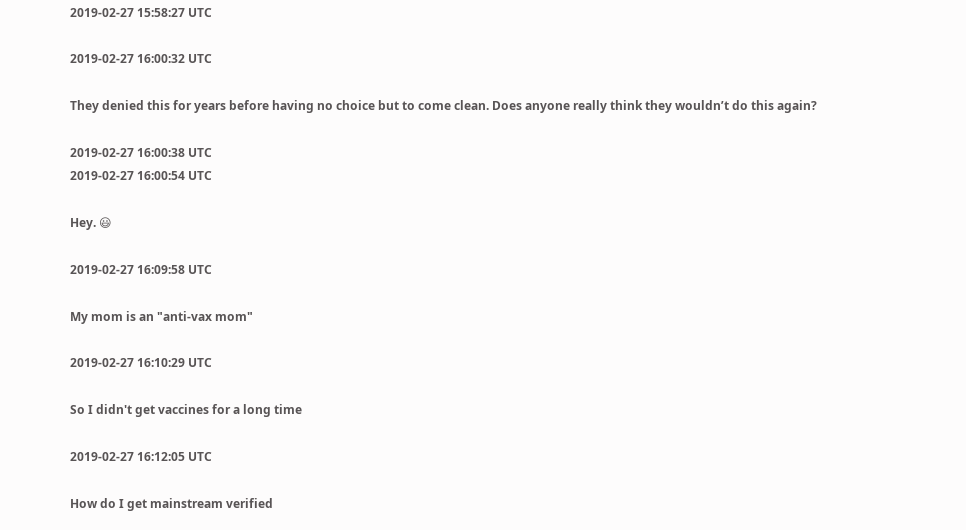2019-02-27 15:58:27 UTC

2019-02-27 16:00:32 UTC

They denied this for years before having no choice but to come clean. Does anyone really think they wouldn’t do this again?

2019-02-27 16:00:38 UTC
2019-02-27 16:00:54 UTC

Hey. 😃

2019-02-27 16:09:58 UTC

My mom is an "anti-vax mom"

2019-02-27 16:10:29 UTC

So I didn't get vaccines for a long time

2019-02-27 16:12:05 UTC

How do I get mainstream verified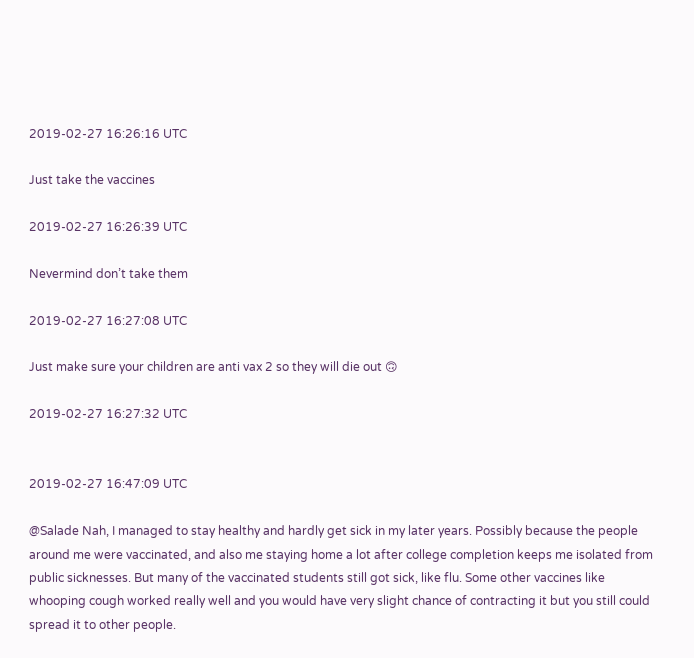2019-02-27 16:26:16 UTC

Just take the vaccines

2019-02-27 16:26:39 UTC

Nevermind don’t take them

2019-02-27 16:27:08 UTC

Just make sure your children are anti vax 2 so they will die out 🙃

2019-02-27 16:27:32 UTC


2019-02-27 16:47:09 UTC

@Salade Nah, I managed to stay healthy and hardly get sick in my later years. Possibly because the people around me were vaccinated, and also me staying home a lot after college completion keeps me isolated from public sicknesses. But many of the vaccinated students still got sick, like flu. Some other vaccines like whooping cough worked really well and you would have very slight chance of contracting it but you still could spread it to other people.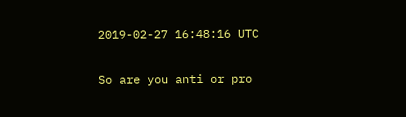2019-02-27 16:48:16 UTC

So are you anti or pro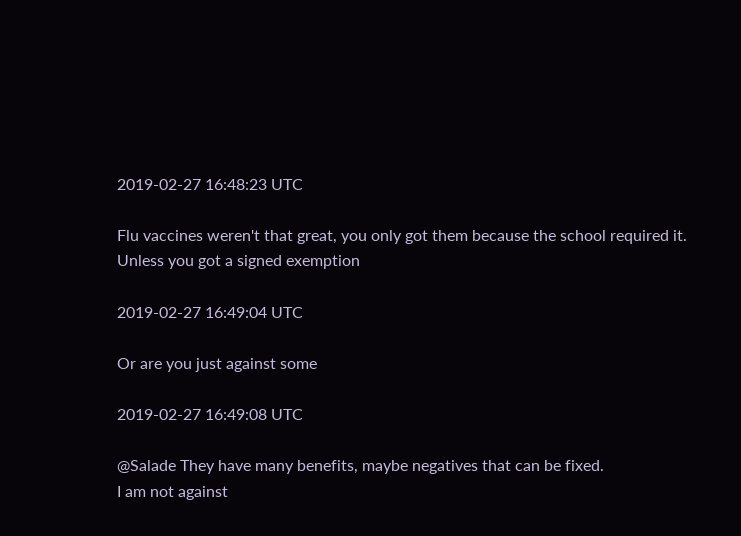2019-02-27 16:48:23 UTC

Flu vaccines weren't that great, you only got them because the school required it. Unless you got a signed exemption

2019-02-27 16:49:04 UTC

Or are you just against some

2019-02-27 16:49:08 UTC

@Salade They have many benefits, maybe negatives that can be fixed.
I am not against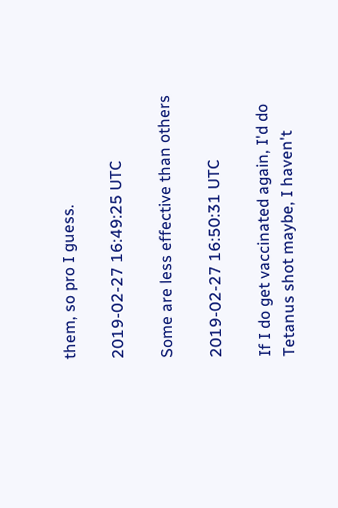them, so pro I guess.

2019-02-27 16:49:25 UTC

Some are less effective than others

2019-02-27 16:50:31 UTC

If I do get vaccinated again, I'd do Tetanus shot maybe, I haven't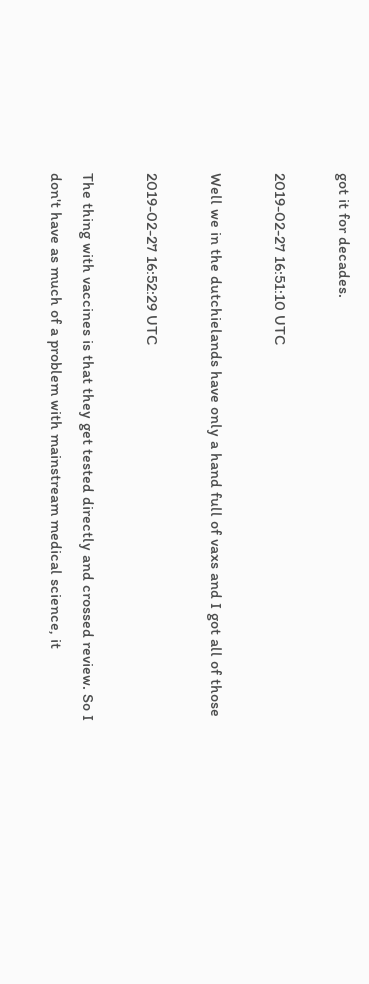got it for decades.

2019-02-27 16:51:10 UTC

Well we in the dutchielands have only a hand full of vaxs and I got all of those

2019-02-27 16:52:29 UTC

The thing with vaccines is that they get tested directly and crossed review. So I don't have as much of a problem with mainstream medical science, it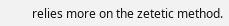relies more on the zetetic method.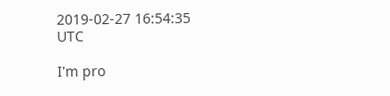2019-02-27 16:54:35 UTC

I'm pro